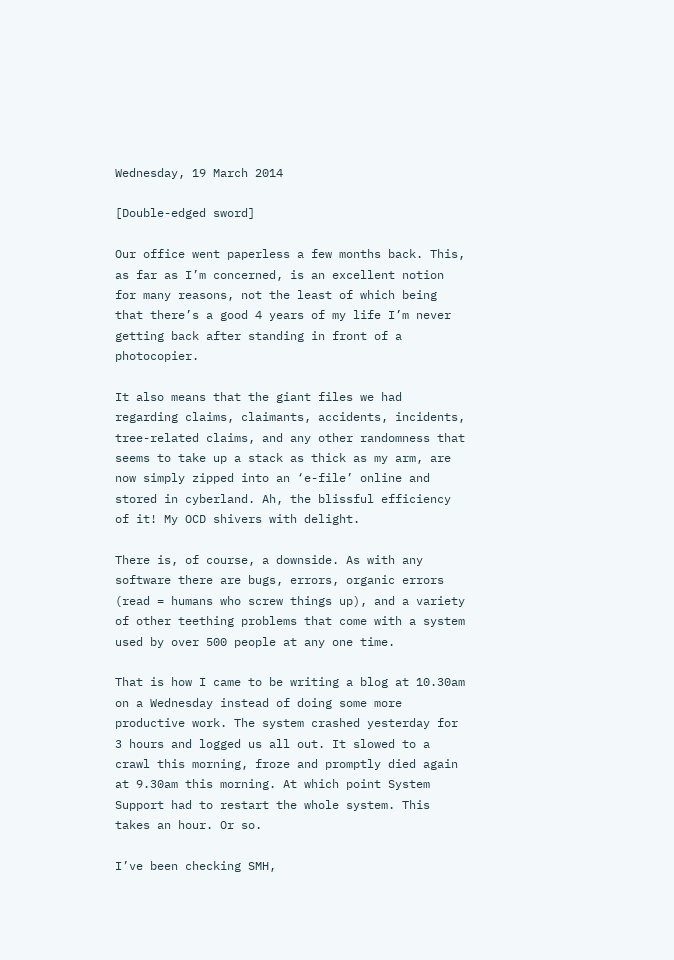Wednesday, 19 March 2014

[Double-edged sword]

Our office went paperless a few months back. This, as far as I’m concerned, is an excellent notion for many reasons, not the least of which being that there’s a good 4 years of my life I’m never getting back after standing in front of a photocopier.

It also means that the giant files we had regarding claims, claimants, accidents, incidents, tree-related claims, and any other randomness that seems to take up a stack as thick as my arm, are now simply zipped into an ‘e-file’ online and stored in cyberland. Ah, the blissful efficiency of it! My OCD shivers with delight.

There is, of course, a downside. As with any software there are bugs, errors, organic errors (read = humans who screw things up), and a variety of other teething problems that come with a system used by over 500 people at any one time.

That is how I came to be writing a blog at 10.30am on a Wednesday instead of doing some more productive work. The system crashed yesterday for 3 hours and logged us all out. It slowed to a crawl this morning, froze and promptly died again at 9.30am this morning. At which point System Support had to restart the whole system. This takes an hour. Or so.

I’ve been checking SMH,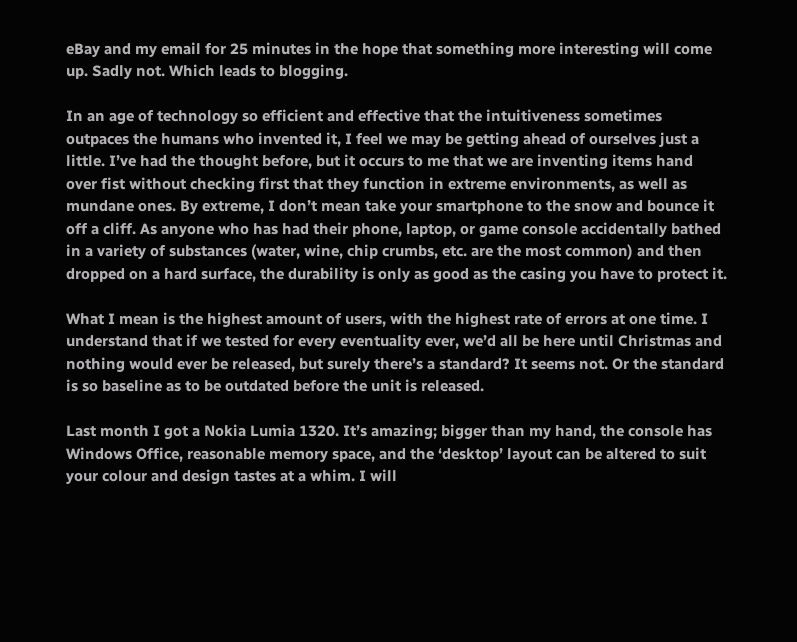eBay and my email for 25 minutes in the hope that something more interesting will come up. Sadly not. Which leads to blogging.

In an age of technology so efficient and effective that the intuitiveness sometimes outpaces the humans who invented it, I feel we may be getting ahead of ourselves just a little. I’ve had the thought before, but it occurs to me that we are inventing items hand over fist without checking first that they function in extreme environments, as well as mundane ones. By extreme, I don’t mean take your smartphone to the snow and bounce it off a cliff. As anyone who has had their phone, laptop, or game console accidentally bathed in a variety of substances (water, wine, chip crumbs, etc. are the most common) and then dropped on a hard surface, the durability is only as good as the casing you have to protect it.

What I mean is the highest amount of users, with the highest rate of errors at one time. I understand that if we tested for every eventuality ever, we’d all be here until Christmas and nothing would ever be released, but surely there’s a standard? It seems not. Or the standard is so baseline as to be outdated before the unit is released.

Last month I got a Nokia Lumia 1320. It’s amazing; bigger than my hand, the console has Windows Office, reasonable memory space, and the ‘desktop’ layout can be altered to suit your colour and design tastes at a whim. I will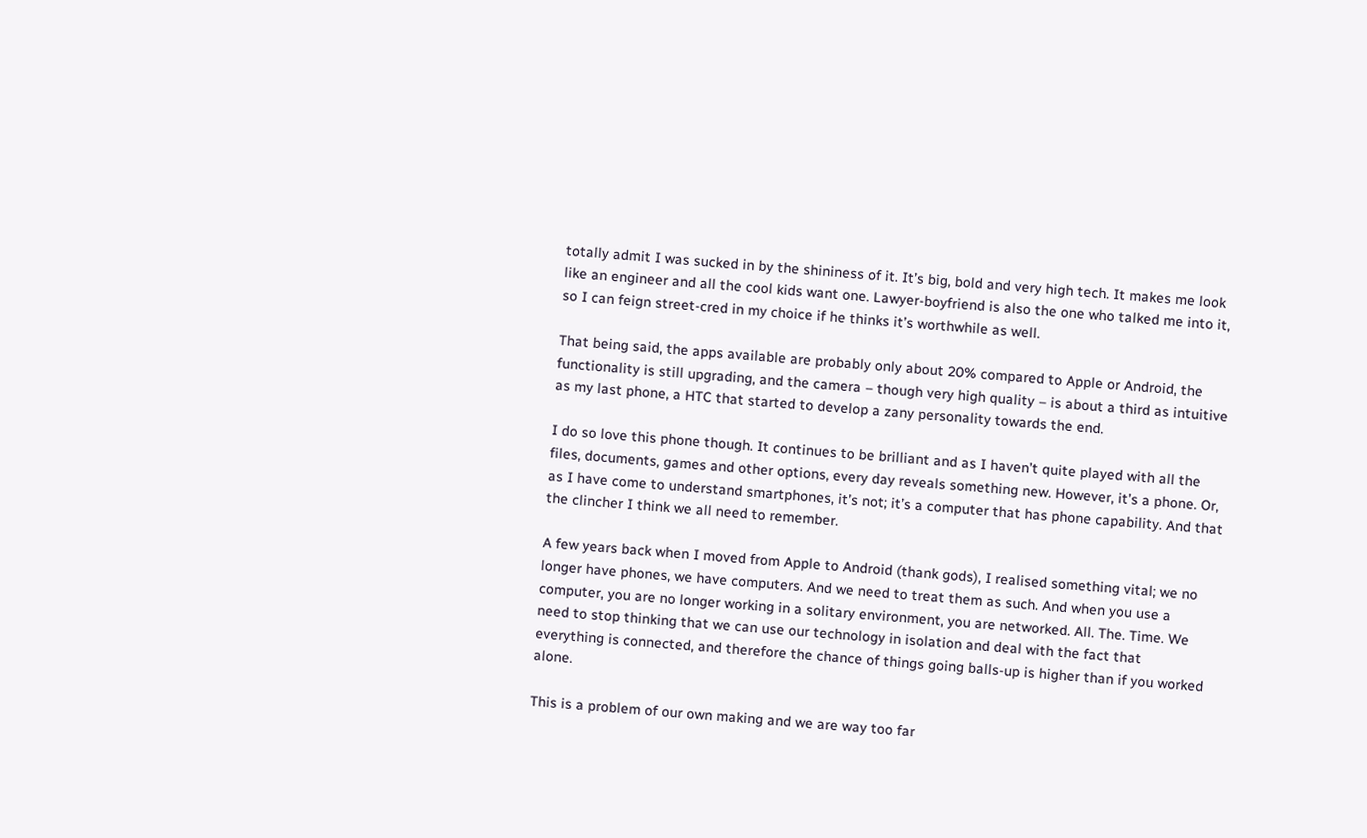totally admit I was sucked in by the shininess of it. It’s big, bold and very high tech. It makes me look like an engineer and all the cool kids want one. Lawyer-boyfriend is also the one who talked me into it, so I can feign street-cred in my choice if he thinks it’s worthwhile as well.

That being said, the apps available are probably only about 20% compared to Apple or Android, the functionality is still upgrading, and the camera – though very high quality – is about a third as intuitive as my last phone, a HTC that started to develop a zany personality towards the end.

I do so love this phone though. It continues to be brilliant and as I haven’t quite played with all the files, documents, games and other options, every day reveals something new. However, it’s a phone. Or, as I have come to understand smartphones, it’s not; it’s a computer that has phone capability. And that the clincher I think we all need to remember.

A few years back when I moved from Apple to Android (thank gods), I realised something vital; we no longer have phones, we have computers. And we need to treat them as such. And when you use a computer, you are no longer working in a solitary environment, you are networked. All. The. Time. We need to stop thinking that we can use our technology in isolation and deal with the fact that everything is connected, and therefore the chance of things going balls-up is higher than if you worked alone.

This is a problem of our own making and we are way too far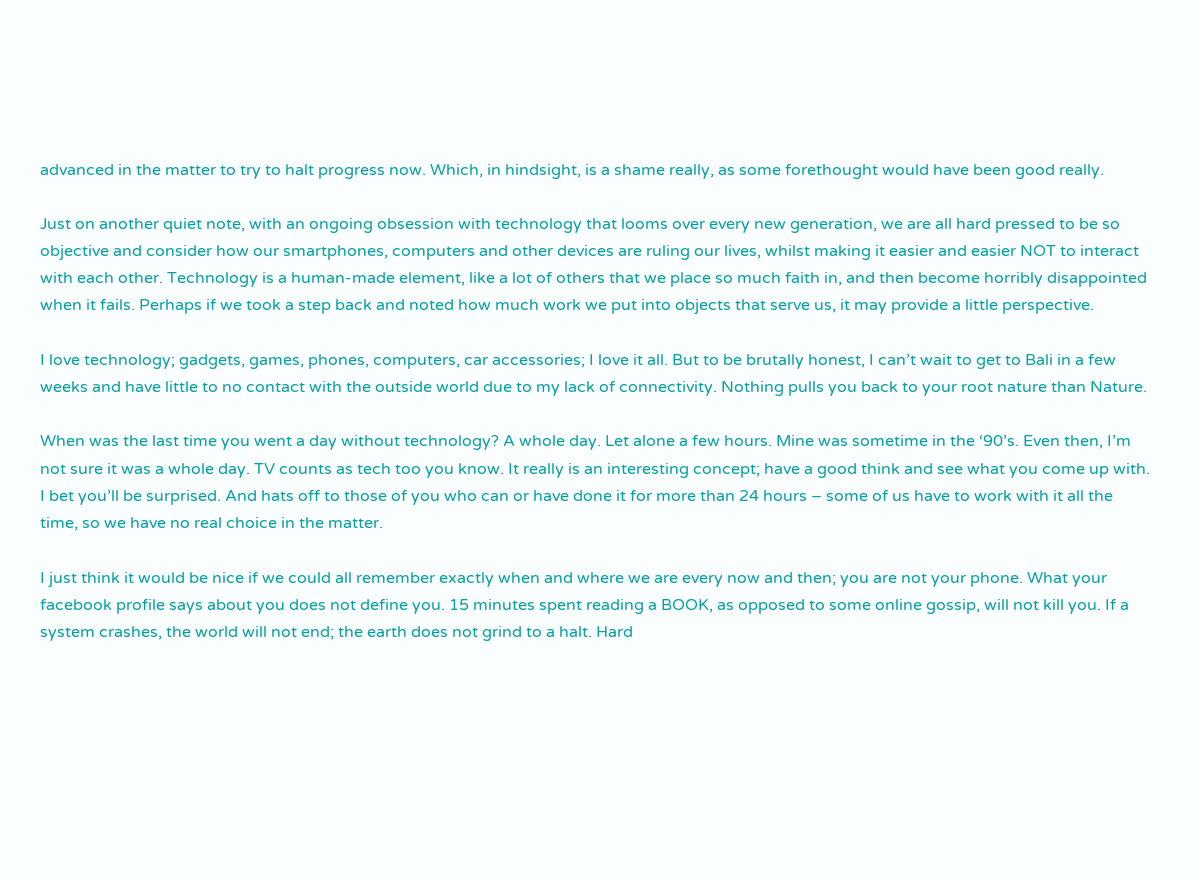advanced in the matter to try to halt progress now. Which, in hindsight, is a shame really, as some forethought would have been good really.

Just on another quiet note, with an ongoing obsession with technology that looms over every new generation, we are all hard pressed to be so objective and consider how our smartphones, computers and other devices are ruling our lives, whilst making it easier and easier NOT to interact with each other. Technology is a human-made element, like a lot of others that we place so much faith in, and then become horribly disappointed when it fails. Perhaps if we took a step back and noted how much work we put into objects that serve us, it may provide a little perspective.

I love technology; gadgets, games, phones, computers, car accessories; I love it all. But to be brutally honest, I can’t wait to get to Bali in a few weeks and have little to no contact with the outside world due to my lack of connectivity. Nothing pulls you back to your root nature than Nature.

When was the last time you went a day without technology? A whole day. Let alone a few hours. Mine was sometime in the ‘90’s. Even then, I’m not sure it was a whole day. TV counts as tech too you know. It really is an interesting concept; have a good think and see what you come up with. I bet you’ll be surprised. And hats off to those of you who can or have done it for more than 24 hours – some of us have to work with it all the time, so we have no real choice in the matter.

I just think it would be nice if we could all remember exactly when and where we are every now and then; you are not your phone. What your facebook profile says about you does not define you. 15 minutes spent reading a BOOK, as opposed to some online gossip, will not kill you. If a system crashes, the world will not end; the earth does not grind to a halt. Hard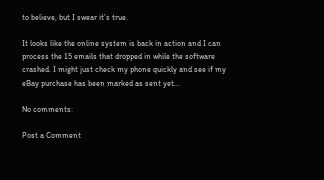to believe, but I swear it’s true.

It looks like the online system is back in action and I can process the 15 emails that dropped in while the software crashed. I might just check my phone quickly and see if my eBay purchase has been marked as sent yet…

No comments:

Post a Comment